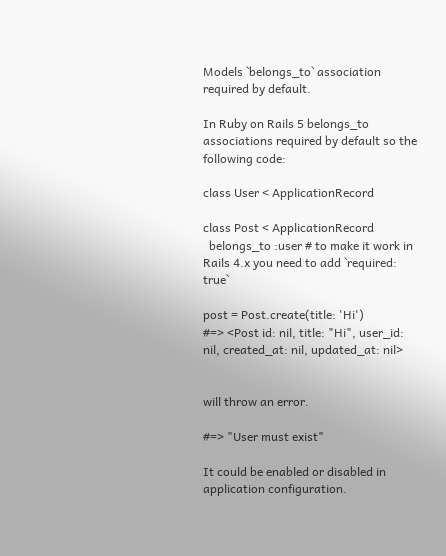Models `belongs_to` association required by default.

In Ruby on Rails 5 belongs_to associations required by default so the following code:

class User < ApplicationRecord

class Post < ApplicationRecord
  belongs_to :user # to make it work in Rails 4.x you need to add `required: true`

post = Post.create(title: 'Hi')
#=> <Post id: nil, title: "Hi", user_id: nil, created_at: nil, updated_at: nil>


will throw an error.

#=> "User must exist"

It could be enabled or disabled in application configuration.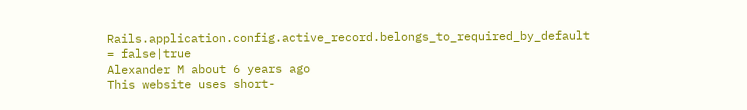Rails.application.config.active_record.belongs_to_required_by_default = false|true
Alexander M about 6 years ago
This website uses short-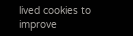lived cookies to improve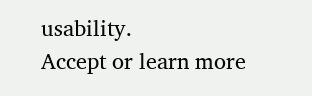usability.
Accept or learn more